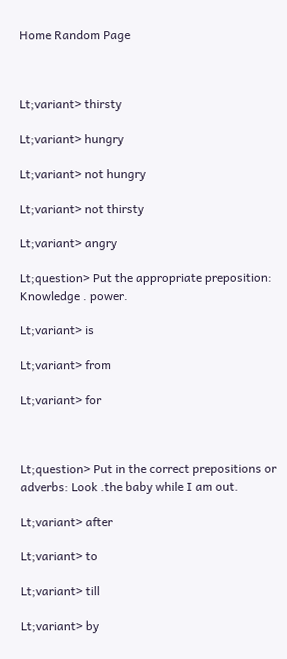Home Random Page



Lt;variant> thirsty

Lt;variant> hungry

Lt;variant> not hungry

Lt;variant> not thirsty

Lt;variant> angry

Lt;question> Put the appropriate preposition: Knowledge . power.

Lt;variant> is

Lt;variant> from

Lt;variant> for



Lt;question> Put in the correct prepositions or adverbs: Look .the baby while I am out.

Lt;variant> after

Lt;variant> to

Lt;variant> till

Lt;variant> by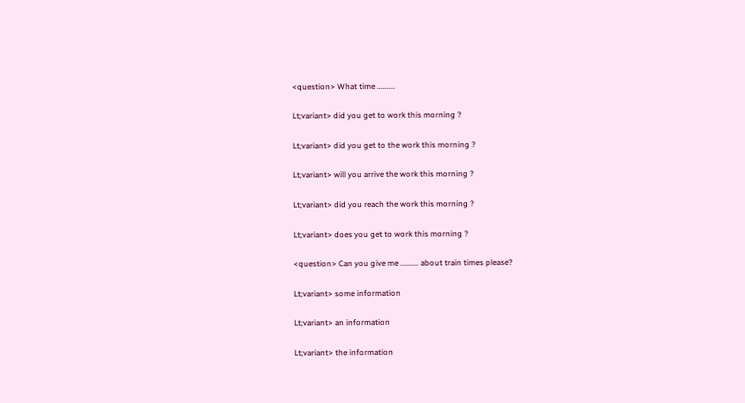<question> What time .........

Lt;variant> did you get to work this morning ?

Lt;variant> did you get to the work this morning ?

Lt;variant> will you arrive the work this morning ?

Lt;variant> did you reach the work this morning ?

Lt;variant> does you get to work this morning ?

<question> Can you give me ......... about train times please?

Lt;variant> some information

Lt;variant> an information

Lt;variant> the information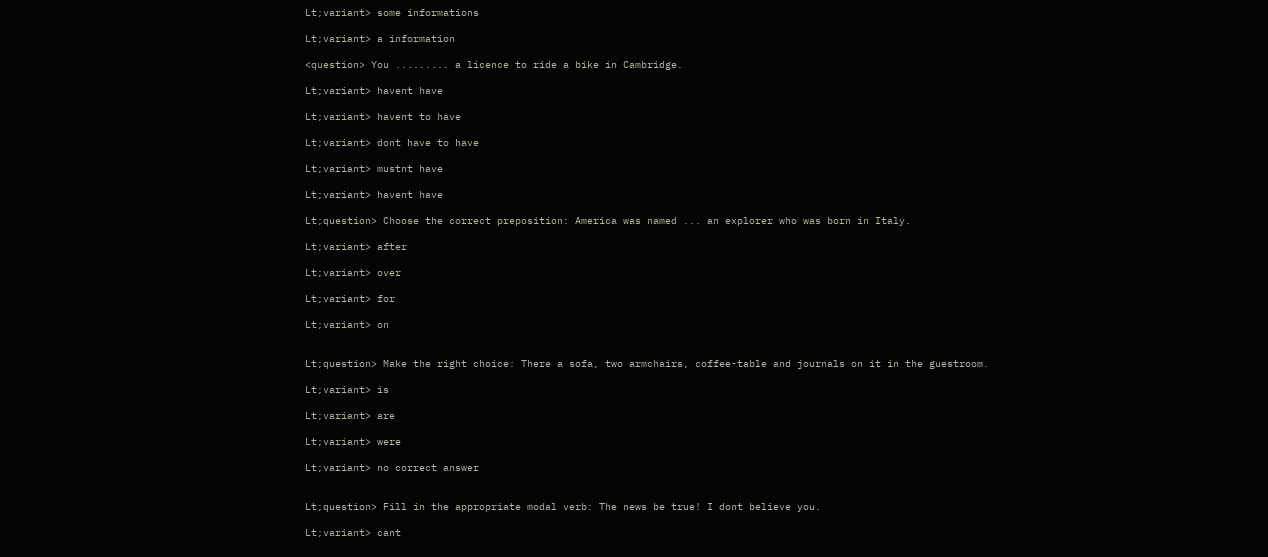Lt;variant> some informations

Lt;variant> a information

<question> You ......... a licence to ride a bike in Cambridge.

Lt;variant> havent have

Lt;variant> havent to have

Lt;variant> dont have to have

Lt;variant> mustnt have

Lt;variant> havent have

Lt;question> Choose the correct preposition: America was named ... an explorer who was born in Italy.

Lt;variant> after

Lt;variant> over

Lt;variant> for

Lt;variant> on


Lt;question> Make the right choice: There a sofa, two armchairs, coffee-table and journals on it in the guestroom.

Lt;variant> is

Lt;variant> are

Lt;variant> were

Lt;variant> no correct answer


Lt;question> Fill in the appropriate modal verb: The news be true! I dont believe you.

Lt;variant> cant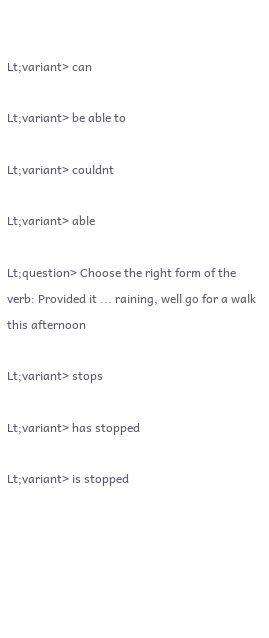Lt;variant> can

Lt;variant> be able to

Lt;variant> couldnt

Lt;variant> able

Lt;question> Choose the right form of the verb: Provided it ... raining, well go for a walk this afternoon

Lt;variant> stops

Lt;variant> has stopped

Lt;variant> is stopped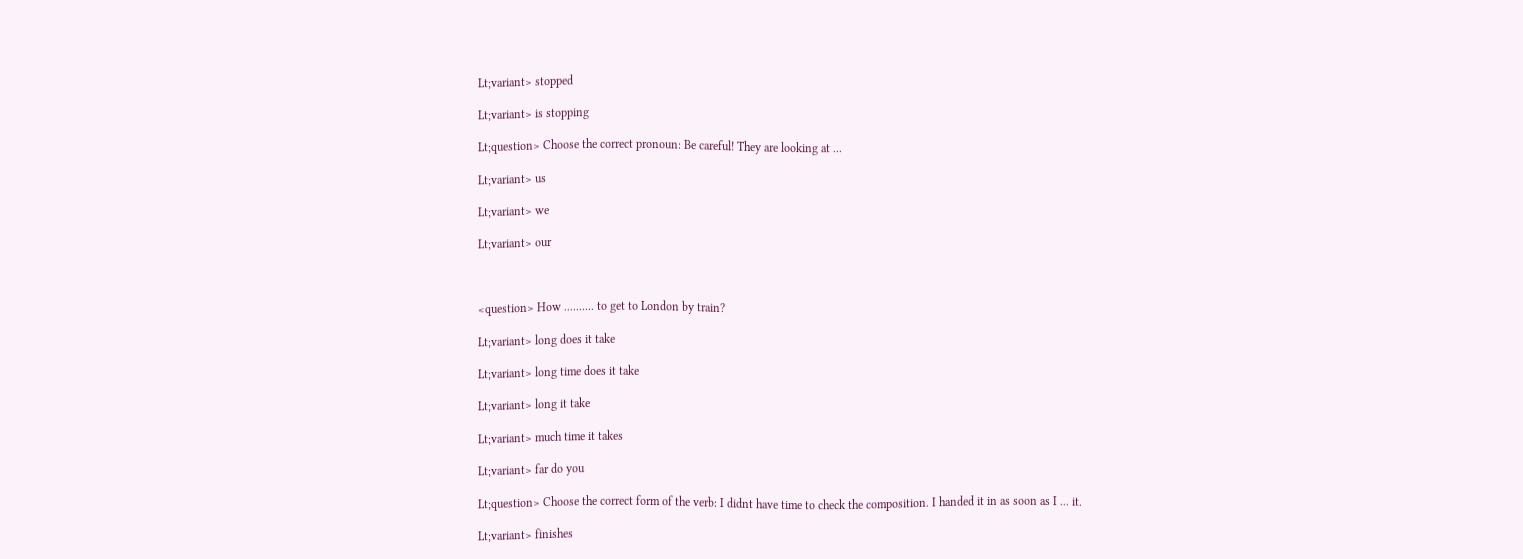Lt;variant> stopped

Lt;variant> is stopping

Lt;question> Choose the correct pronoun: Be careful! They are looking at ...

Lt;variant> us

Lt;variant> we

Lt;variant> our



<question> How .......... to get to London by train?

Lt;variant> long does it take

Lt;variant> long time does it take

Lt;variant> long it take

Lt;variant> much time it takes

Lt;variant> far do you

Lt;question> Choose the correct form of the verb: I didnt have time to check the composition. I handed it in as soon as I ... it.

Lt;variant> finishes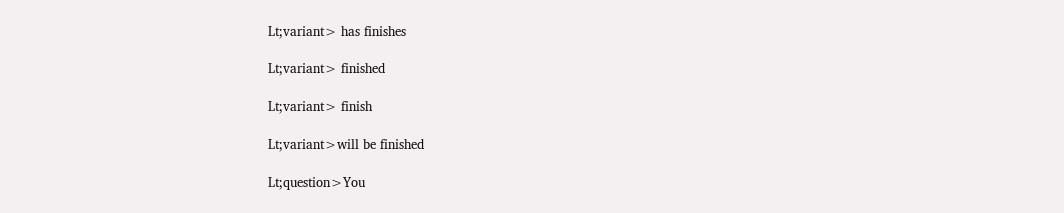Lt;variant> has finishes

Lt;variant> finished

Lt;variant> finish

Lt;variant>will be finished

Lt;question>You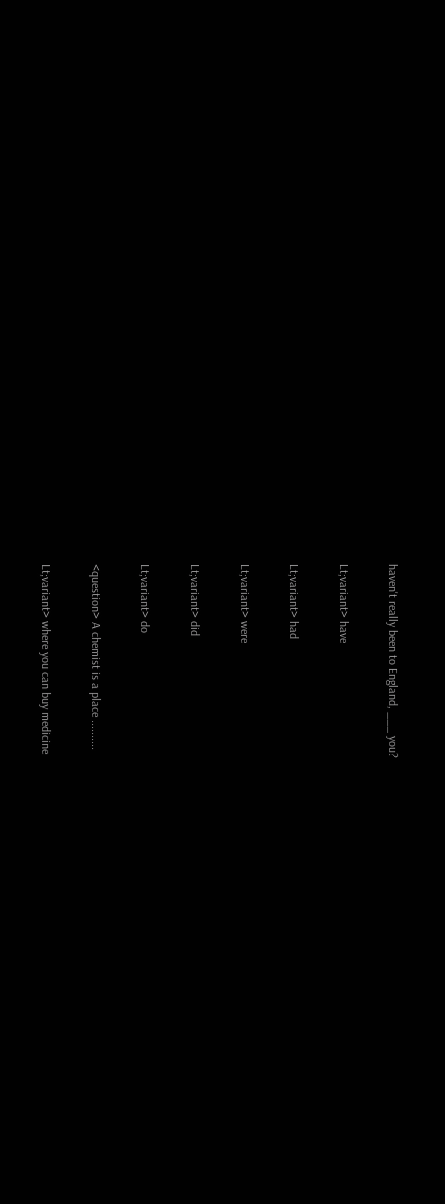haven't really been to England, ___ you?

Lt;variant> have

Lt;variant> had

Lt;variant> were

Lt;variant> did

Lt;variant> do

<question> A chemist is a place ..........

Lt;variant> where you can buy medicine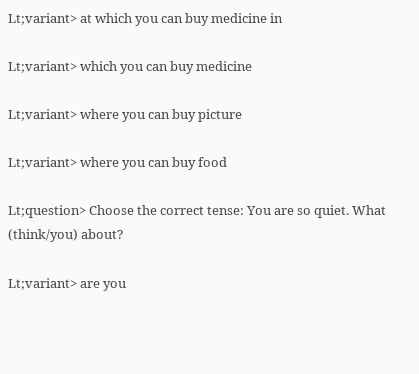Lt;variant> at which you can buy medicine in

Lt;variant> which you can buy medicine

Lt;variant> where you can buy picture

Lt;variant> where you can buy food

Lt;question> Choose the correct tense: You are so quiet. What (think/you) about?

Lt;variant> are you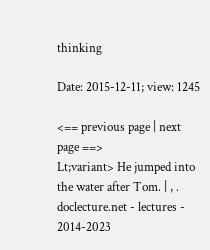thinking

Date: 2015-12-11; view: 1245

<== previous page | next page ==>
Lt;variant> He jumped into the water after Tom. | , .
doclecture.net - lectures - 2014-2023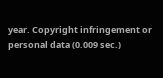year. Copyright infringement or personal data (0.009 sec.)